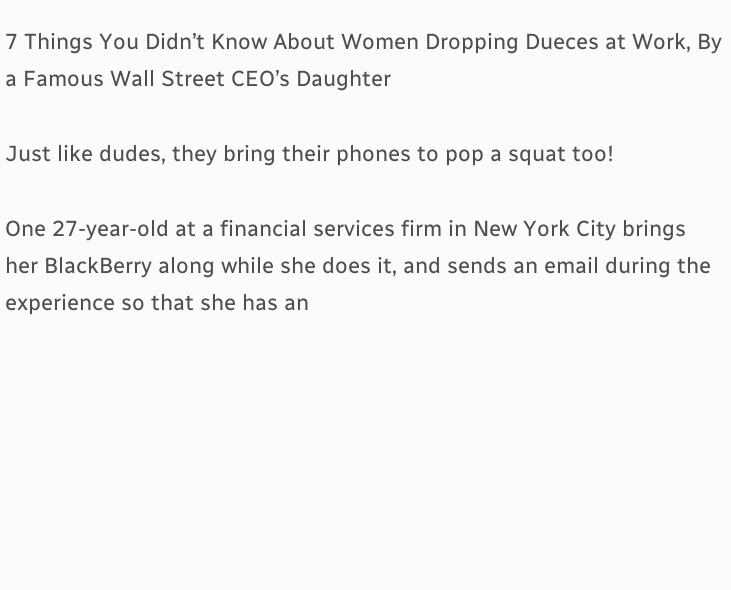7 Things You Didn’t Know About Women Dropping Dueces at Work, By a Famous Wall Street CEO’s Daughter

Just like dudes, they bring their phones to pop a squat too!

One 27-year-old at a financial services firm in New York City brings her BlackBerry along while she does it, and sends an email during the experience so that she has an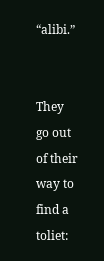“alibi.”


They go out of their way to find a toliet: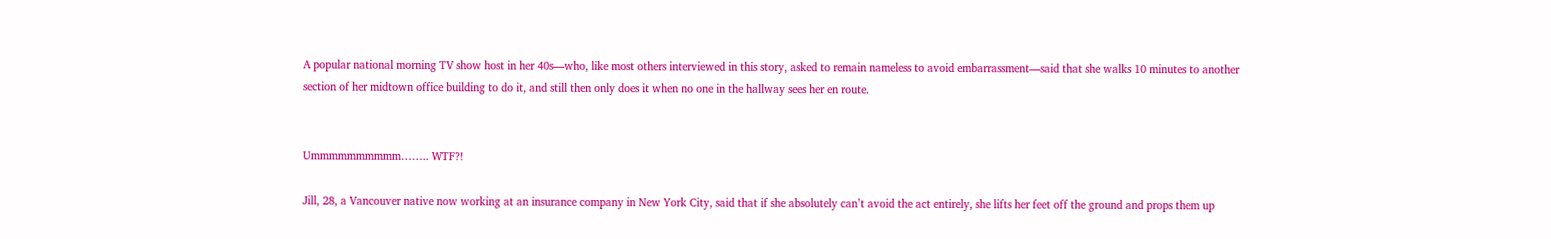A popular national morning TV show host in her 40s—who, like most others interviewed in this story, asked to remain nameless to avoid embarrassment—said that she walks 10 minutes to another section of her midtown office building to do it, and still then only does it when no one in the hallway sees her en route.


Ummmmmmmmmm…….. WTF?!

Jill, 28, a Vancouver native now working at an insurance company in New York City, said that if she absolutely can’t avoid the act entirely, she lifts her feet off the ground and props them up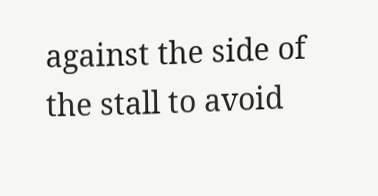against the side of the stall to avoid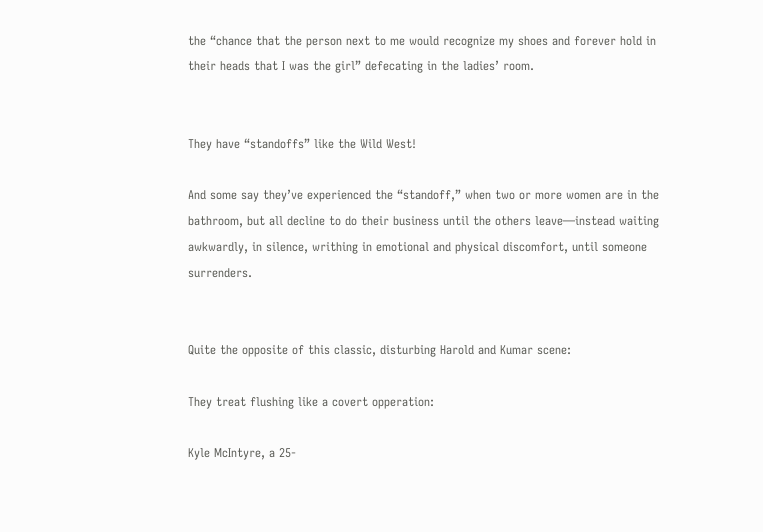the “chance that the person next to me would recognize my shoes and forever hold in their heads that I was the girl” defecating in the ladies’ room.


They have “standoffs” like the Wild West!

And some say they’ve experienced the “standoff,” when two or more women are in the bathroom, but all decline to do their business until the others leave—instead waiting awkwardly, in silence, writhing in emotional and physical discomfort, until someone surrenders.


Quite the opposite of this classic, disturbing Harold and Kumar scene:

They treat flushing like a covert opperation:

Kyle McIntyre, a 25-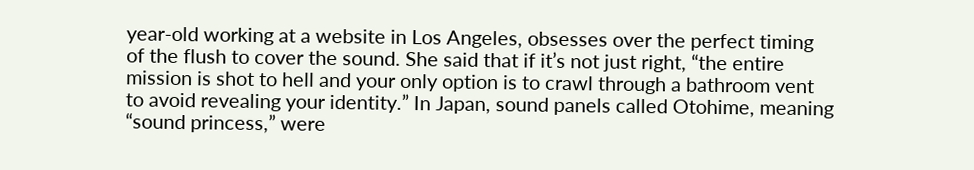year-old working at a website in Los Angeles, obsesses over the perfect timing of the flush to cover the sound. She said that if it’s not just right, “the entire mission is shot to hell and your only option is to crawl through a bathroom vent to avoid revealing your identity.” In Japan, sound panels called Otohime, meaning “sound princess,” were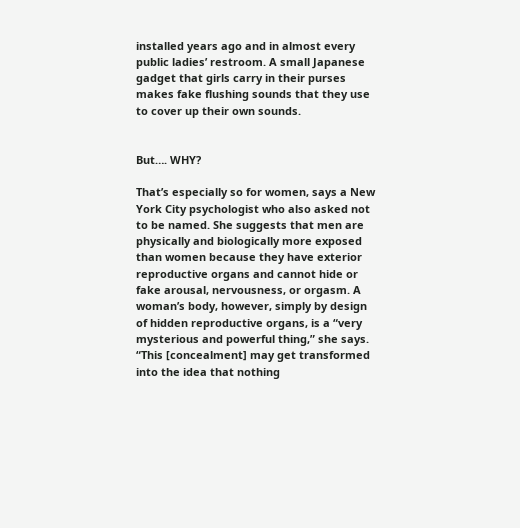installed years ago and in almost every public ladies’ restroom. A small Japanese gadget that girls carry in their purses makes fake flushing sounds that they use to cover up their own sounds.


But…. WHY?

That’s especially so for women, says a New York City psychologist who also asked not to be named. She suggests that men are physically and biologically more exposed than women because they have exterior reproductive organs and cannot hide or fake arousal, nervousness, or orgasm. A woman’s body, however, simply by design of hidden reproductive organs, is a “very mysterious and powerful thing,” she says. “This [concealment] may get transformed into the idea that nothing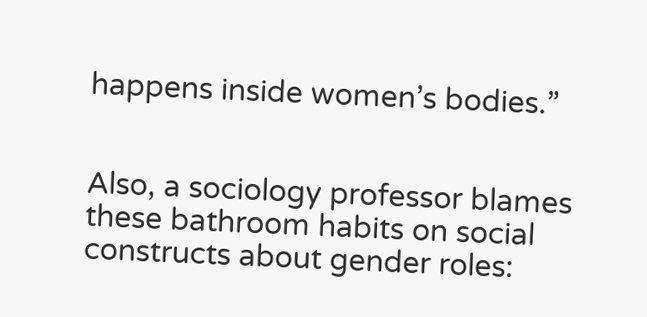happens inside women’s bodies.”


Also, a sociology professor blames these bathroom habits on social constructs about gender roles: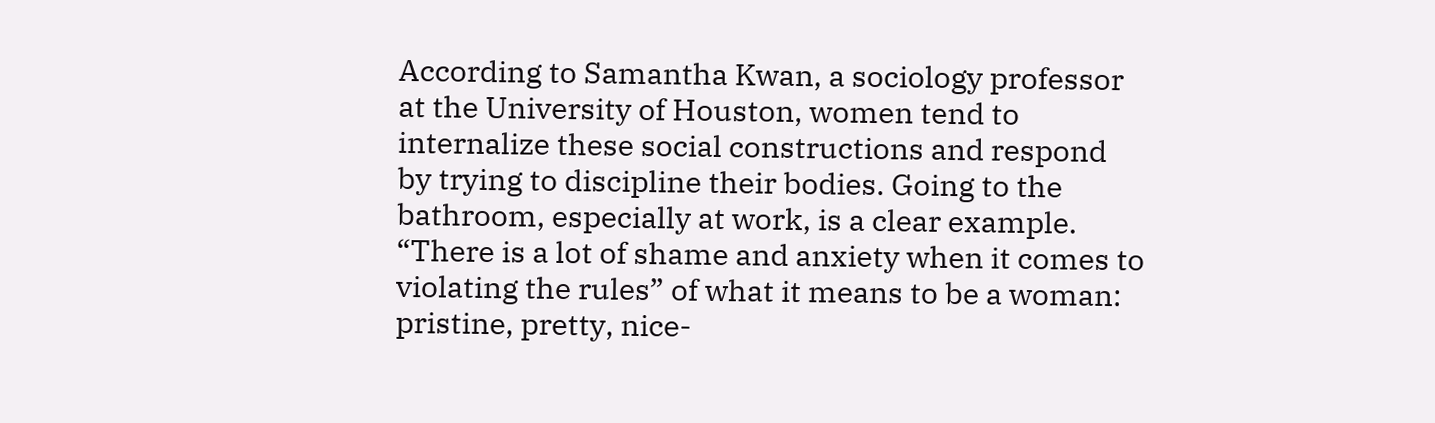According to Samantha Kwan, a sociology professor at the University of Houston, women tend to internalize these social constructions and respond by trying to discipline their bodies. Going to the bathroom, especially at work, is a clear example. “There is a lot of shame and anxiety when it comes to violating the rules” of what it means to be a woman: pristine, pretty, nice-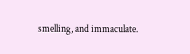smelling, and immaculate.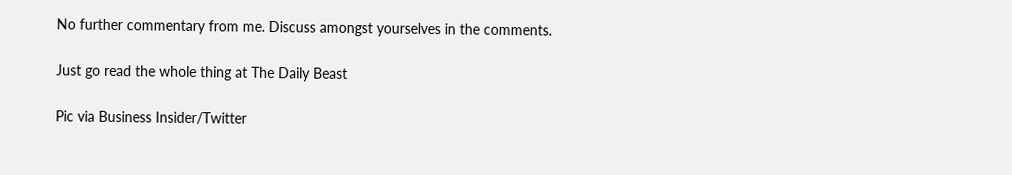No further commentary from me. Discuss amongst yourselves in the comments.

Just go read the whole thing at The Daily Beast

Pic via Business Insider/Twitter